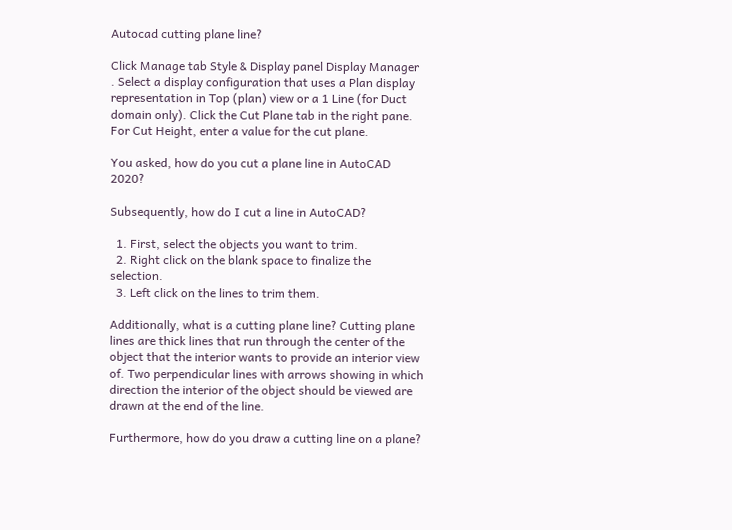Autocad cutting plane line?

Click Manage tab Style & Display panel Display Manager . Select a display configuration that uses a Plan display representation in Top (plan) view or a 1 Line (for Duct domain only). Click the Cut Plane tab in the right pane. For Cut Height, enter a value for the cut plane.

You asked, how do you cut a plane line in AutoCAD 2020?

Subsequently, how do I cut a line in AutoCAD?

  1. First, select the objects you want to trim.
  2. Right click on the blank space to finalize the selection.
  3. Left click on the lines to trim them.

Additionally, what is a cutting plane line? Cutting plane lines are thick lines that run through the center of the object that the interior wants to provide an interior view of. Two perpendicular lines with arrows showing in which direction the interior of the object should be viewed are drawn at the end of the line.

Furthermore, how do you draw a cutting line on a plane?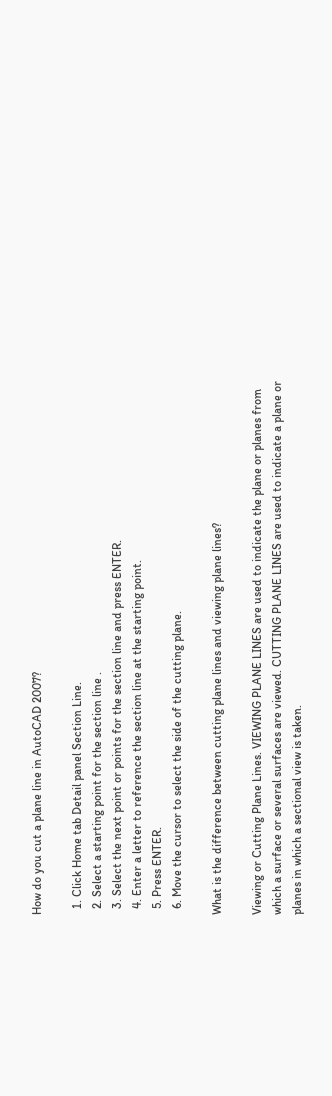How do you cut a plane line in AutoCAD 2007?

  1. Click Home tab Detail panel Section Line.
  2. Select a starting point for the section line .
  3. Select the next point or points for the section line and press ENTER.
  4. Enter a letter to reference the section line at the starting point.
  5. Press ENTER.
  6. Move the cursor to select the side of the cutting plane.

What is the difference between cutting plane lines and viewing plane lines?

Viewing or Cutting Plane Lines. VIEWING PLANE LINES are used to indicate the plane or planes from which a surface or several surfaces are viewed. CUTTING PLANE LINES are used to indicate a plane or planes in which a sectional view is taken.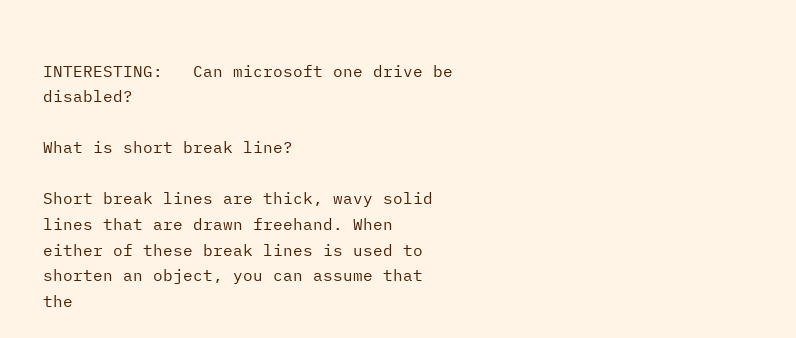INTERESTING:   Can microsoft one drive be disabled?

What is short break line?

Short break lines are thick, wavy solid lines that are drawn freehand. When either of these break lines is used to shorten an object, you can assume that the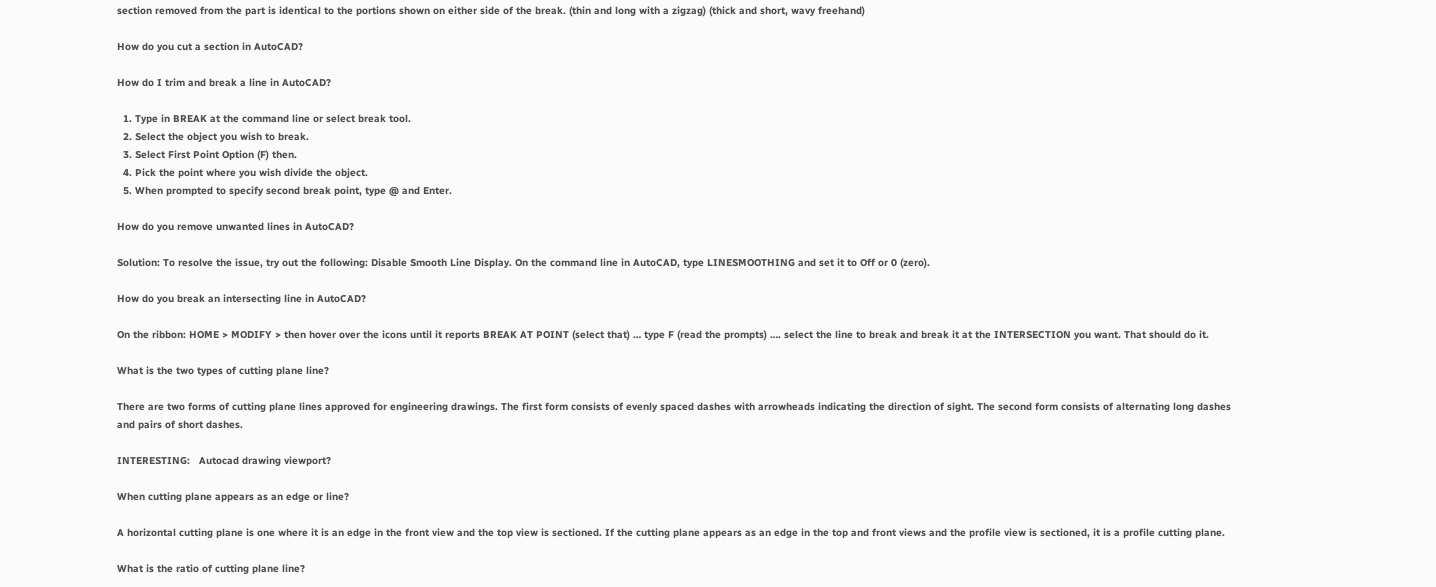section removed from the part is identical to the portions shown on either side of the break. (thin and long with a zigzag) (thick and short, wavy freehand)

How do you cut a section in AutoCAD?

How do I trim and break a line in AutoCAD?

  1. Type in BREAK at the command line or select break tool.
  2. Select the object you wish to break.
  3. Select First Point Option (F) then.
  4. Pick the point where you wish divide the object.
  5. When prompted to specify second break point, type @ and Enter.

How do you remove unwanted lines in AutoCAD?

Solution: To resolve the issue, try out the following: Disable Smooth Line Display. On the command line in AutoCAD, type LINESMOOTHING and set it to Off or 0 (zero).

How do you break an intersecting line in AutoCAD?

On the ribbon: HOME > MODIFY > then hover over the icons until it reports BREAK AT POINT (select that) … type F (read the prompts) …. select the line to break and break it at the INTERSECTION you want. That should do it.

What is the two types of cutting plane line?

There are two forms of cutting plane lines approved for engineering drawings. The first form consists of evenly spaced dashes with arrowheads indicating the direction of sight. The second form consists of alternating long dashes and pairs of short dashes.

INTERESTING:   Autocad drawing viewport?

When cutting plane appears as an edge or line?

A horizontal cutting plane is one where it is an edge in the front view and the top view is sectioned. If the cutting plane appears as an edge in the top and front views and the profile view is sectioned, it is a profile cutting plane.

What is the ratio of cutting plane line?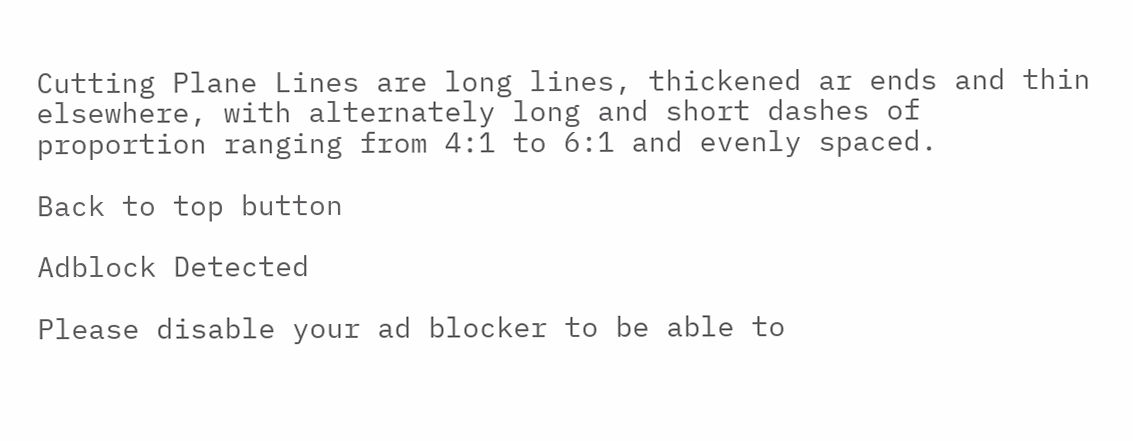Cutting Plane Lines are long lines, thickened ar ends and thin elsewhere, with alternately long and short dashes of proportion ranging from 4:1 to 6:1 and evenly spaced.

Back to top button

Adblock Detected

Please disable your ad blocker to be able to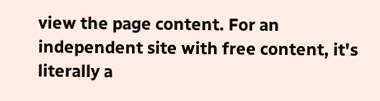view the page content. For an independent site with free content, it's literally a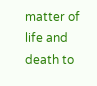matter of life and death to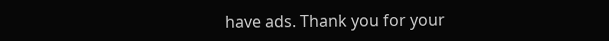have ads. Thank you for your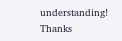understanding! Thanks